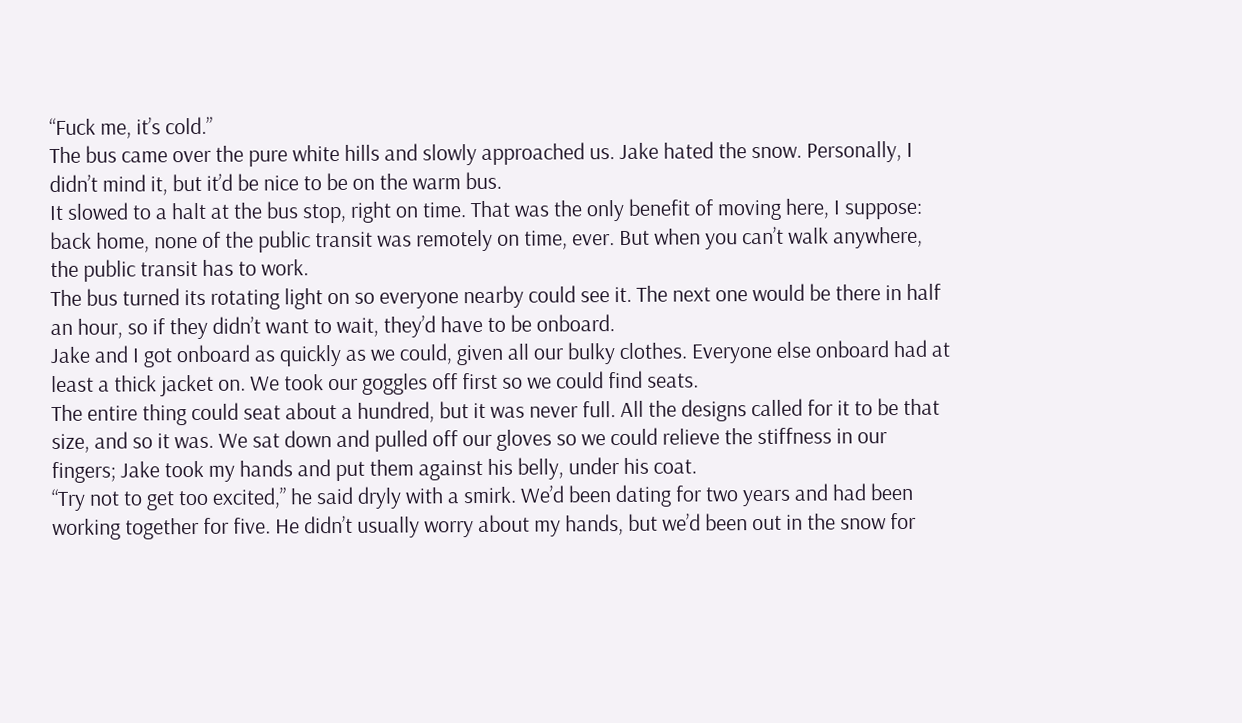“Fuck me, it’s cold.”
The bus came over the pure white hills and slowly approached us. Jake hated the snow. Personally, I didn’t mind it, but it’d be nice to be on the warm bus.
It slowed to a halt at the bus stop, right on time. That was the only benefit of moving here, I suppose: back home, none of the public transit was remotely on time, ever. But when you can’t walk anywhere, the public transit has to work.
The bus turned its rotating light on so everyone nearby could see it. The next one would be there in half an hour, so if they didn’t want to wait, they’d have to be onboard.
Jake and I got onboard as quickly as we could, given all our bulky clothes. Everyone else onboard had at least a thick jacket on. We took our goggles off first so we could find seats.
The entire thing could seat about a hundred, but it was never full. All the designs called for it to be that size, and so it was. We sat down and pulled off our gloves so we could relieve the stiffness in our fingers; Jake took my hands and put them against his belly, under his coat.
“Try not to get too excited,” he said dryly with a smirk. We’d been dating for two years and had been working together for five. He didn’t usually worry about my hands, but we’d been out in the snow for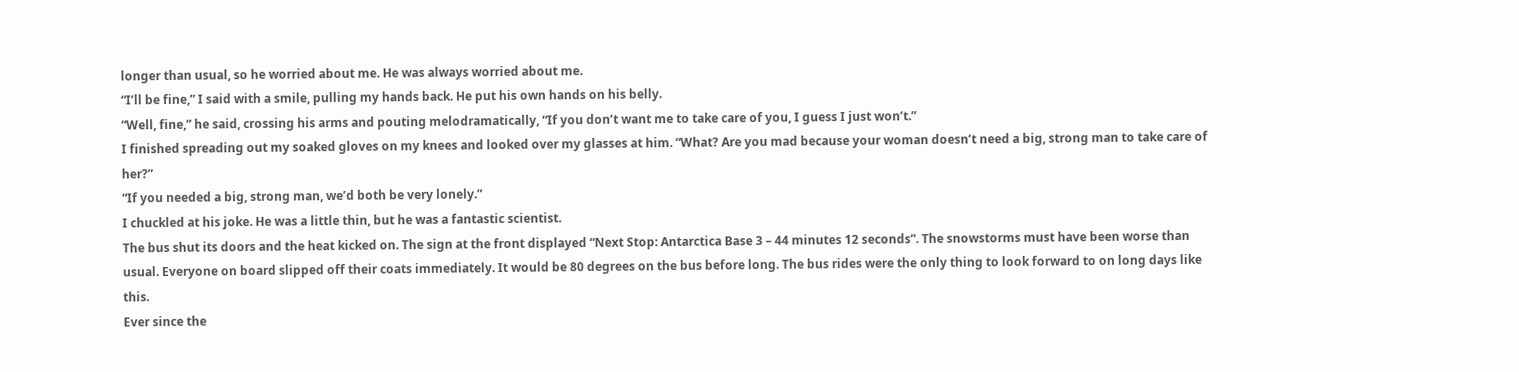longer than usual, so he worried about me. He was always worried about me.
“I’ll be fine,” I said with a smile, pulling my hands back. He put his own hands on his belly.
“Well, fine,” he said, crossing his arms and pouting melodramatically, “If you don’t want me to take care of you, I guess I just won’t.”
I finished spreading out my soaked gloves on my knees and looked over my glasses at him. “What? Are you mad because your woman doesn’t need a big, strong man to take care of her?”
“If you needed a big, strong man, we’d both be very lonely.”
I chuckled at his joke. He was a little thin, but he was a fantastic scientist.
The bus shut its doors and the heat kicked on. The sign at the front displayed “Next Stop: Antarctica Base 3 – 44 minutes 12 seconds”. The snowstorms must have been worse than usual. Everyone on board slipped off their coats immediately. It would be 80 degrees on the bus before long. The bus rides were the only thing to look forward to on long days like this.
Ever since the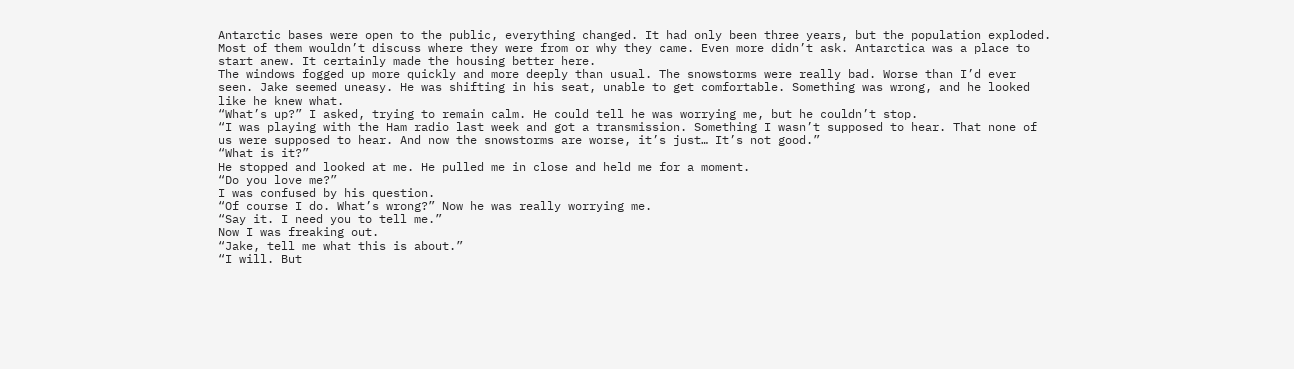Antarctic bases were open to the public, everything changed. It had only been three years, but the population exploded. Most of them wouldn’t discuss where they were from or why they came. Even more didn’t ask. Antarctica was a place to start anew. It certainly made the housing better here.
The windows fogged up more quickly and more deeply than usual. The snowstorms were really bad. Worse than I’d ever seen. Jake seemed uneasy. He was shifting in his seat, unable to get comfortable. Something was wrong, and he looked like he knew what.
“What’s up?” I asked, trying to remain calm. He could tell he was worrying me, but he couldn’t stop.
“I was playing with the Ham radio last week and got a transmission. Something I wasn’t supposed to hear. That none of us were supposed to hear. And now the snowstorms are worse, it’s just… It’s not good.”
“What is it?”
He stopped and looked at me. He pulled me in close and held me for a moment.
“Do you love me?”
I was confused by his question.
“Of course I do. What’s wrong?” Now he was really worrying me.
“Say it. I need you to tell me.”
Now I was freaking out.
“Jake, tell me what this is about.”
“I will. But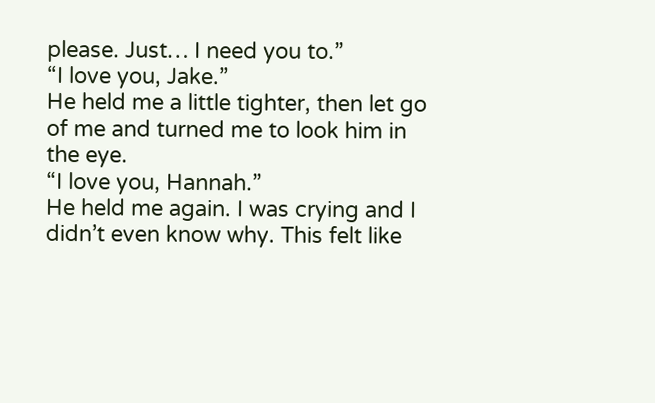please. Just… I need you to.”
“I love you, Jake.”
He held me a little tighter, then let go of me and turned me to look him in the eye.
“I love you, Hannah.”
He held me again. I was crying and I didn’t even know why. This felt like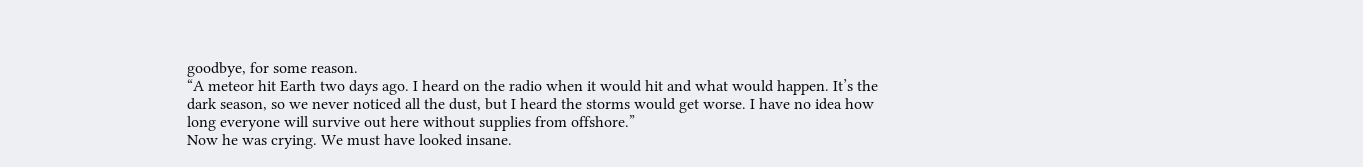goodbye, for some reason.
“A meteor hit Earth two days ago. I heard on the radio when it would hit and what would happen. It’s the dark season, so we never noticed all the dust, but I heard the storms would get worse. I have no idea how long everyone will survive out here without supplies from offshore.”
Now he was crying. We must have looked insane.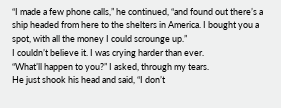“I made a few phone calls,” he continued, “and found out there’s a ship headed from here to the shelters in America. I bought you a spot, with all the money I could scrounge up.”
I couldn’t believe it. I was crying harder than ever.
“What’ll happen to you?” I asked, through my tears.
He just shook his head and said, “I don’t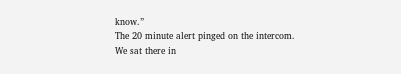know.”
The 20 minute alert pinged on the intercom.
We sat there in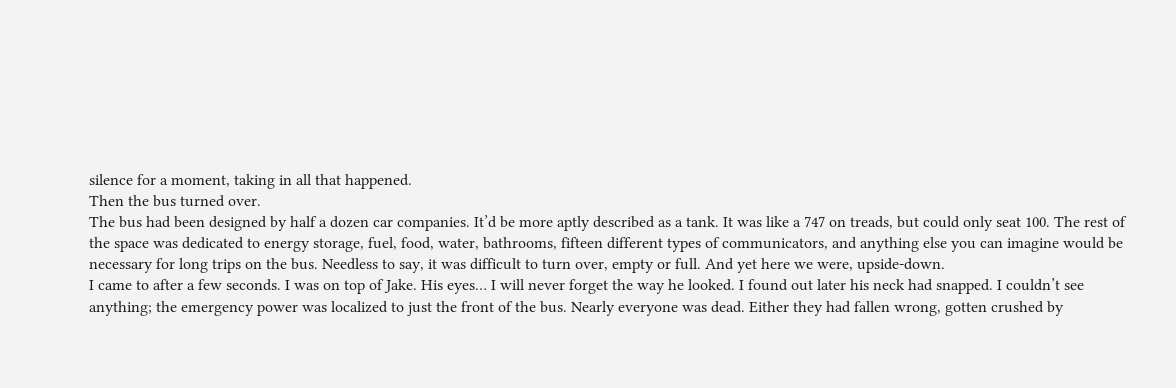silence for a moment, taking in all that happened.
Then the bus turned over.
The bus had been designed by half a dozen car companies. It’d be more aptly described as a tank. It was like a 747 on treads, but could only seat 100. The rest of the space was dedicated to energy storage, fuel, food, water, bathrooms, fifteen different types of communicators, and anything else you can imagine would be necessary for long trips on the bus. Needless to say, it was difficult to turn over, empty or full. And yet here we were, upside-down.
I came to after a few seconds. I was on top of Jake. His eyes… I will never forget the way he looked. I found out later his neck had snapped. I couldn’t see anything; the emergency power was localized to just the front of the bus. Nearly everyone was dead. Either they had fallen wrong, gotten crushed by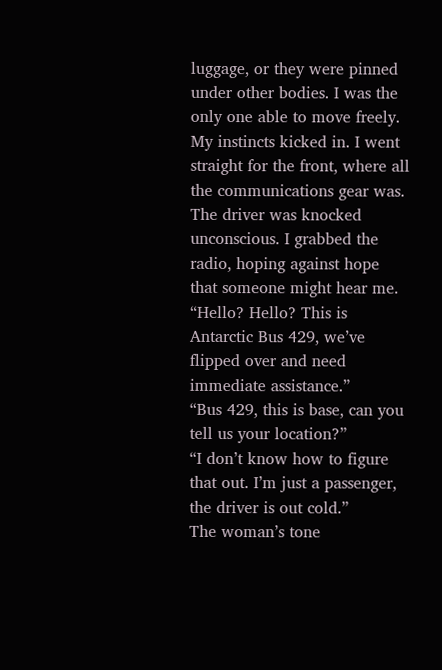luggage, or they were pinned under other bodies. I was the only one able to move freely. My instincts kicked in. I went straight for the front, where all the communications gear was. The driver was knocked unconscious. I grabbed the radio, hoping against hope that someone might hear me.
“Hello? Hello? This is Antarctic Bus 429, we’ve flipped over and need immediate assistance.”
“Bus 429, this is base, can you tell us your location?”
“I don’t know how to figure that out. I’m just a passenger, the driver is out cold.”
The woman’s tone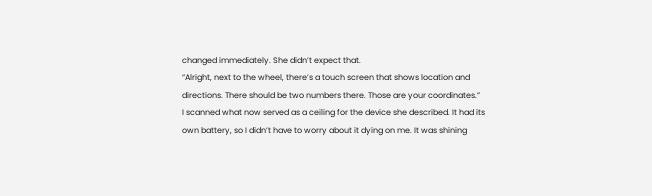changed immediately. She didn’t expect that.
“Alright, next to the wheel, there’s a touch screen that shows location and directions. There should be two numbers there. Those are your coordinates.”
I scanned what now served as a ceiling for the device she described. It had its own battery, so I didn’t have to worry about it dying on me. It was shining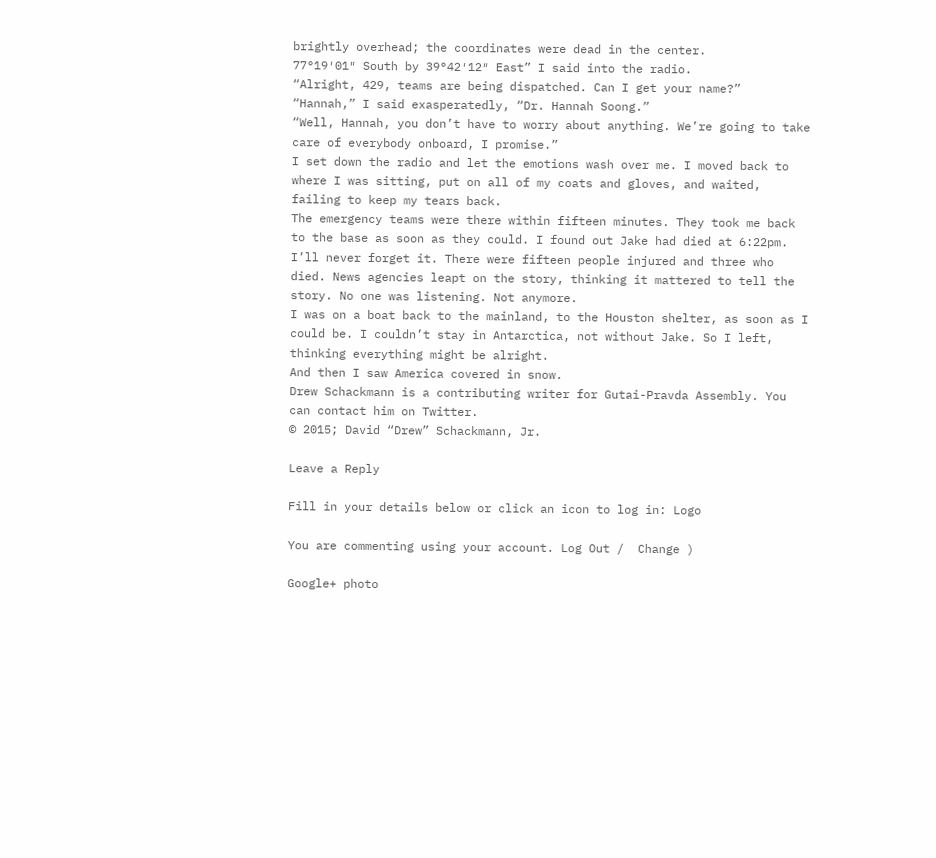brightly overhead; the coordinates were dead in the center.
77°19′01″ South by 39°42′12″ East” I said into the radio.
“Alright, 429, teams are being dispatched. Can I get your name?”
“Hannah,” I said exasperatedly, “Dr. Hannah Soong.”
“Well, Hannah, you don’t have to worry about anything. We’re going to take care of everybody onboard, I promise.”
I set down the radio and let the emotions wash over me. I moved back to where I was sitting, put on all of my coats and gloves, and waited, failing to keep my tears back.
The emergency teams were there within fifteen minutes. They took me back to the base as soon as they could. I found out Jake had died at 6:22pm. I’ll never forget it. There were fifteen people injured and three who died. News agencies leapt on the story, thinking it mattered to tell the story. No one was listening. Not anymore.
I was on a boat back to the mainland, to the Houston shelter, as soon as I could be. I couldn’t stay in Antarctica, not without Jake. So I left, thinking everything might be alright.
And then I saw America covered in snow.
Drew Schackmann is a contributing writer for Gutai-Pravda Assembly. You can contact him on Twitter.
© 2015; David “Drew” Schackmann, Jr.

Leave a Reply

Fill in your details below or click an icon to log in: Logo

You are commenting using your account. Log Out /  Change )

Google+ photo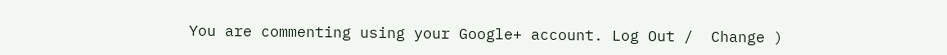You are commenting using your Google+ account. Log Out /  Change )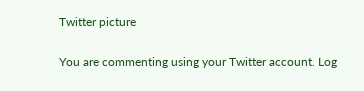Twitter picture

You are commenting using your Twitter account. Log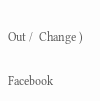Out /  Change )

Facebook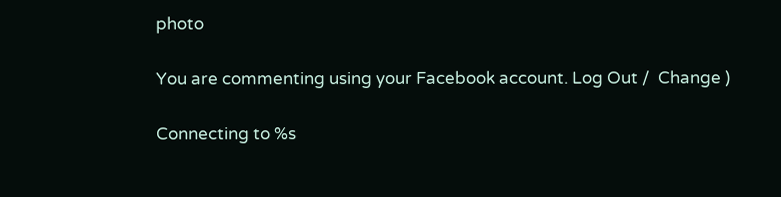photo

You are commenting using your Facebook account. Log Out /  Change )

Connecting to %s